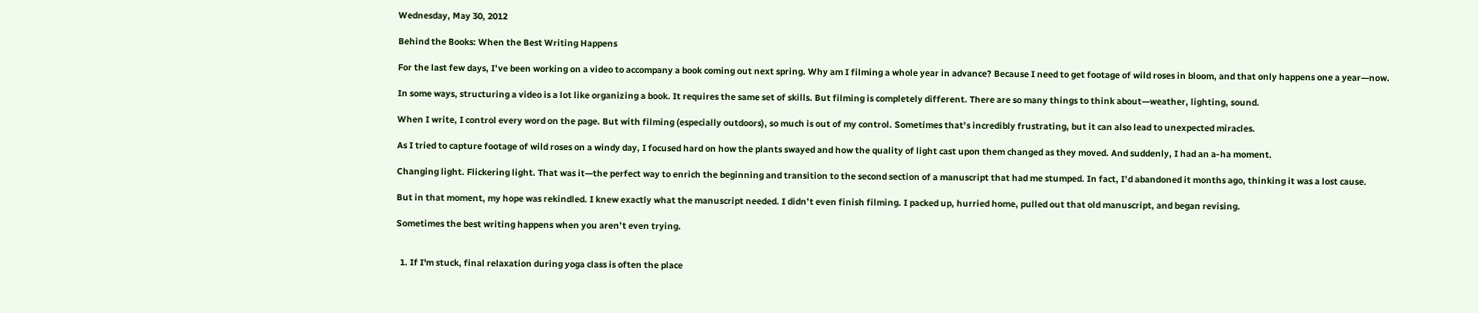Wednesday, May 30, 2012

Behind the Books: When the Best Writing Happens

For the last few days, I’ve been working on a video to accompany a book coming out next spring. Why am I filming a whole year in advance? Because I need to get footage of wild roses in bloom, and that only happens one a year—now.

In some ways, structuring a video is a lot like organizing a book. It requires the same set of skills. But filming is completely different. There are so many things to think about—weather, lighting, sound.

When I write, I control every word on the page. But with filming (especially outdoors), so much is out of my control. Sometimes that’s incredibly frustrating, but it can also lead to unexpected miracles.

As I tried to capture footage of wild roses on a windy day, I focused hard on how the plants swayed and how the quality of light cast upon them changed as they moved. And suddenly, I had an a-ha moment.

Changing light. Flickering light. That was it—the perfect way to enrich the beginning and transition to the second section of a manuscript that had me stumped. In fact, I’d abandoned it months ago, thinking it was a lost cause.

But in that moment, my hope was rekindled. I knew exactly what the manuscript needed. I didn’t even finish filming. I packed up, hurried home, pulled out that old manuscript, and began revising.

Sometimes the best writing happens when you aren’t even trying.


  1. If I'm stuck, final relaxation during yoga class is often the place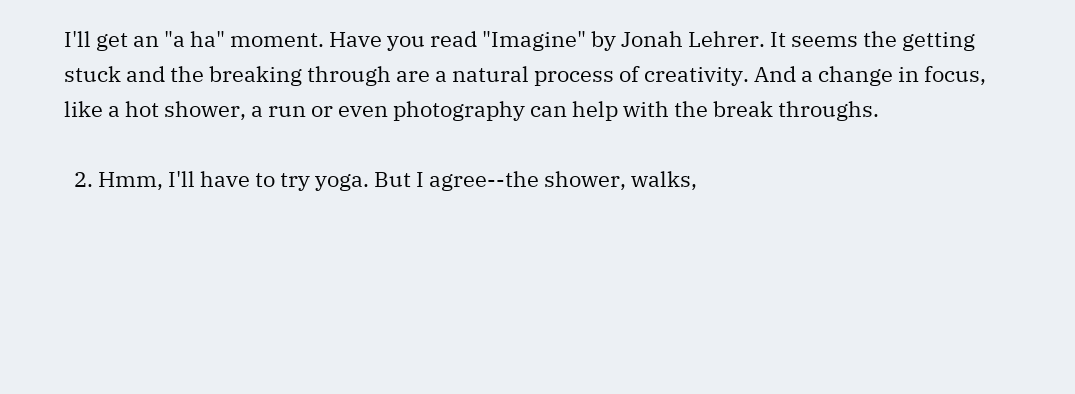I'll get an "a ha" moment. Have you read "Imagine" by Jonah Lehrer. It seems the getting stuck and the breaking through are a natural process of creativity. And a change in focus, like a hot shower, a run or even photography can help with the break throughs.

  2. Hmm, I'll have to try yoga. But I agree--the shower, walks,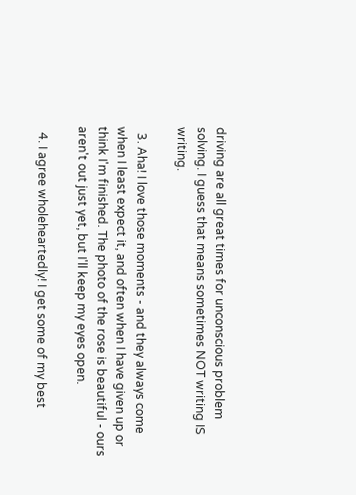driving are all great times for unconscious problem solving. I guess that means sometimes NOT writing IS writing.

  3. Aha! I love those moments - and they always come when I least expect it, and often when I have given up or think I'm finished. The photo of the rose is beautiful - ours aren't out just yet, but I'll keep my eyes open.

  4. I agree wholeheartedly! I get some of my best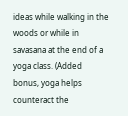ideas while walking in the woods or while in savasana at the end of a yoga class. (Added bonus, yoga helps counteract the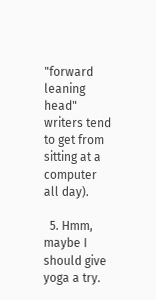"forward leaning head" writers tend to get from sitting at a computer all day).

  5. Hmm, maybe I should give yoga a try.